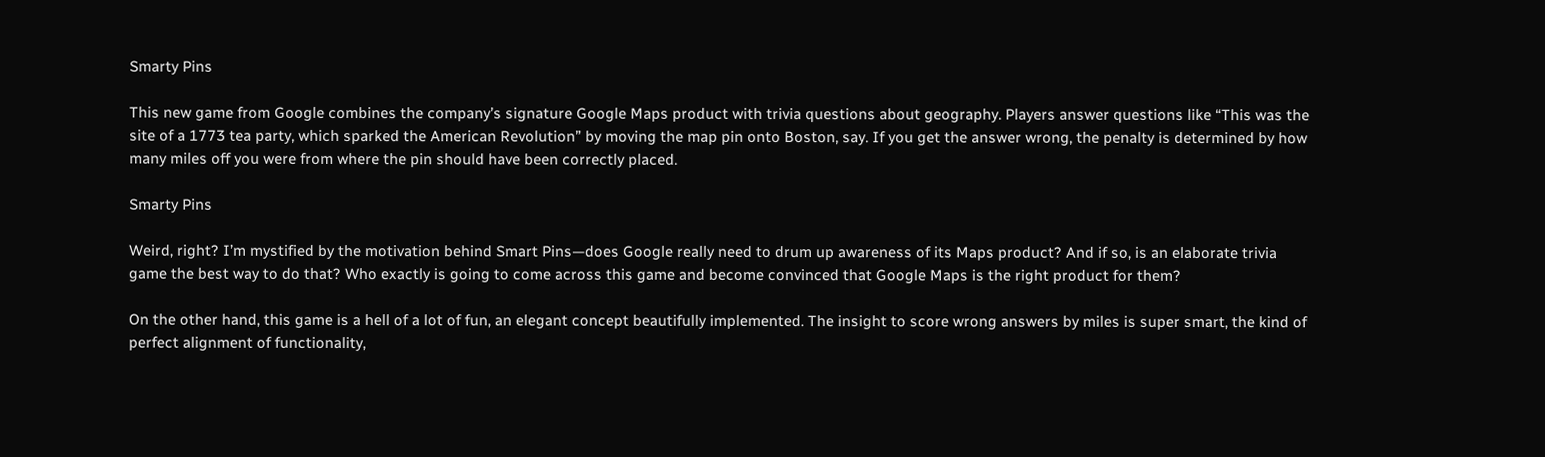Smarty Pins

This new game from Google combines the company’s signature Google Maps product with trivia questions about geography. Players answer questions like “This was the site of a 1773 tea party, which sparked the American Revolution” by moving the map pin onto Boston, say. If you get the answer wrong, the penalty is determined by how many miles off you were from where the pin should have been correctly placed.

Smarty Pins

Weird, right? I’m mystified by the motivation behind Smart Pins—does Google really need to drum up awareness of its Maps product? And if so, is an elaborate trivia game the best way to do that? Who exactly is going to come across this game and become convinced that Google Maps is the right product for them?

On the other hand, this game is a hell of a lot of fun, an elegant concept beautifully implemented. The insight to score wrong answers by miles is super smart, the kind of perfect alignment of functionality,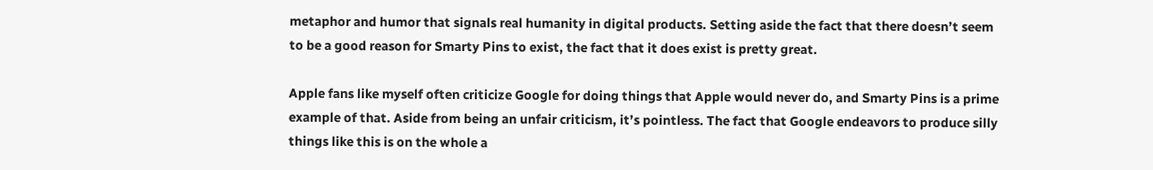metaphor and humor that signals real humanity in digital products. Setting aside the fact that there doesn’t seem to be a good reason for Smarty Pins to exist, the fact that it does exist is pretty great.

Apple fans like myself often criticize Google for doing things that Apple would never do, and Smarty Pins is a prime example of that. Aside from being an unfair criticism, it’s pointless. The fact that Google endeavors to produce silly things like this is on the whole a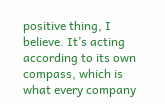positive thing, I believe. It’s acting according to its own compass, which is what every company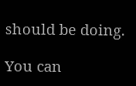should be doing.

You can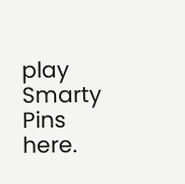play Smarty Pins here.